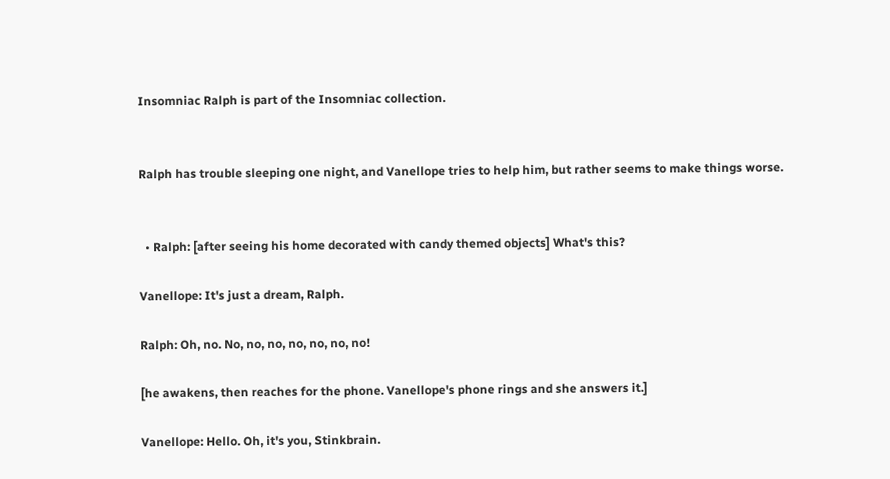Insomniac Ralph is part of the Insomniac collection.


Ralph has trouble sleeping one night, and Vanellope tries to help him, but rather seems to make things worse.


  • Ralph: [after seeing his home decorated with candy themed objects] What's this?

Vanellope: It's just a dream, Ralph.

Ralph: Oh, no. No, no, no, no, no, no, no!

[he awakens, then reaches for the phone. Vanellope's phone rings and she answers it.]

Vanellope: Hello. Oh, it's you, Stinkbrain.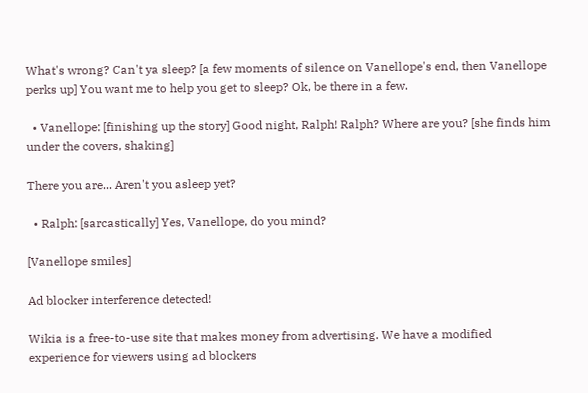What's wrong? Can't ya sleep? [a few moments of silence on Vanellope's end, then Vanellope perks up] You want me to help you get to sleep? Ok, be there in a few.

  • Vanellope: [finishing up the story] Good night, Ralph! Ralph? Where are you? [she finds him under the covers, shaking]

There you are... Aren't you asleep yet?

  • Ralph: [sarcastically] Yes, Vanellope, do you mind?

[Vanellope smiles]

Ad blocker interference detected!

Wikia is a free-to-use site that makes money from advertising. We have a modified experience for viewers using ad blockers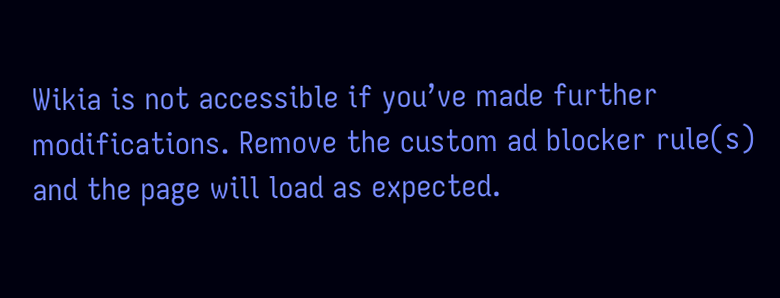Wikia is not accessible if you’ve made further modifications. Remove the custom ad blocker rule(s) and the page will load as expected.